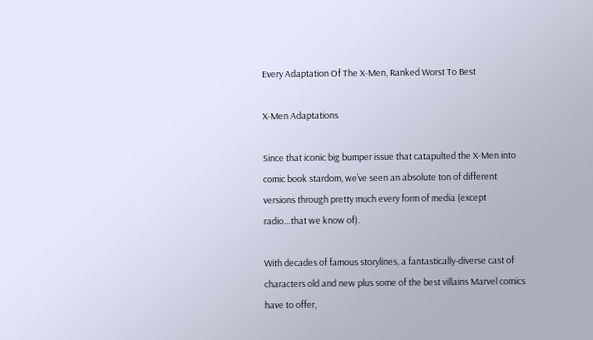Every Adaptation Of The X-Men, Ranked Worst To Best

X-Men Adaptations

Since that iconic big bumper issue that catapulted the X-Men into comic book stardom, we’ve seen an absolute ton of different versions through pretty much every form of media (except radio…that we know of).

With decades of famous storylines, a fantastically-diverse cast of characters old and new plus some of the best villains Marvel comics have to offer,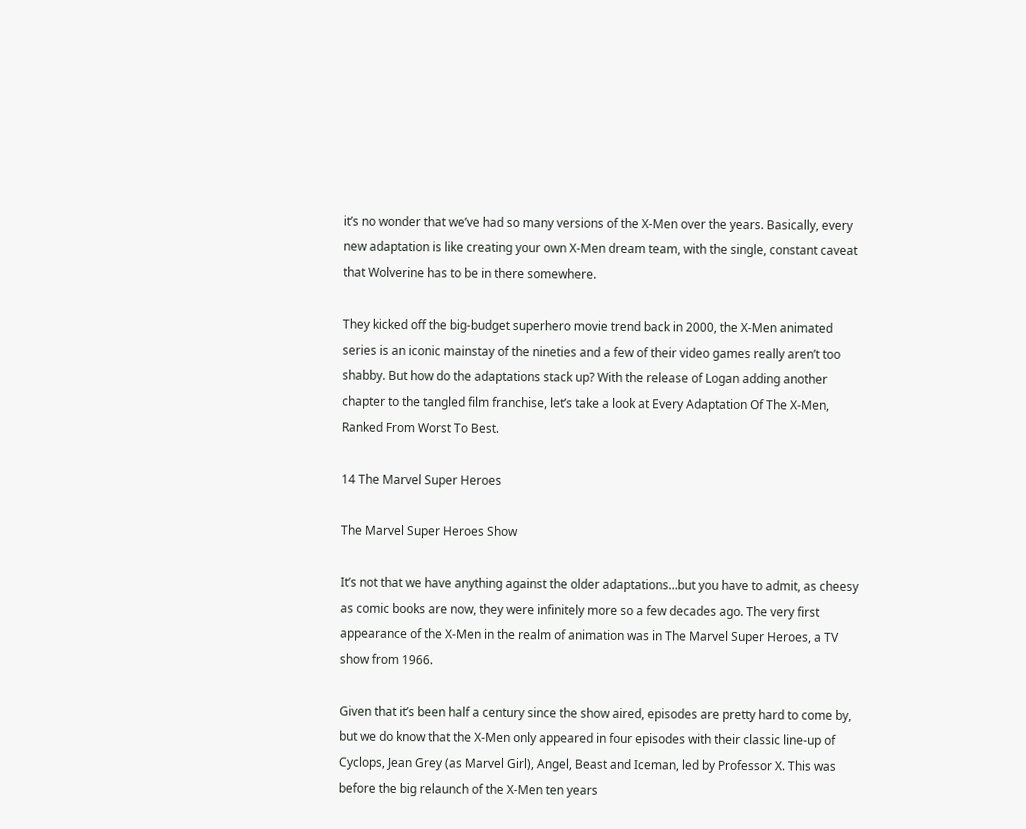it’s no wonder that we’ve had so many versions of the X-Men over the years. Basically, every new adaptation is like creating your own X-Men dream team, with the single, constant caveat that Wolverine has to be in there somewhere.

They kicked off the big-budget superhero movie trend back in 2000, the X-Men animated series is an iconic mainstay of the nineties and a few of their video games really aren’t too shabby. But how do the adaptations stack up? With the release of Logan adding another chapter to the tangled film franchise, let’s take a look at Every Adaptation Of The X-Men, Ranked From Worst To Best.

14 The Marvel Super Heroes

The Marvel Super Heroes Show

It’s not that we have anything against the older adaptations…but you have to admit, as cheesy as comic books are now, they were infinitely more so a few decades ago. The very first appearance of the X-Men in the realm of animation was in The Marvel Super Heroes, a TV show from 1966.

Given that it’s been half a century since the show aired, episodes are pretty hard to come by, but we do know that the X-Men only appeared in four episodes with their classic line-up of Cyclops, Jean Grey (as Marvel Girl), Angel, Beast and Iceman, led by Professor X. This was before the big relaunch of the X-Men ten years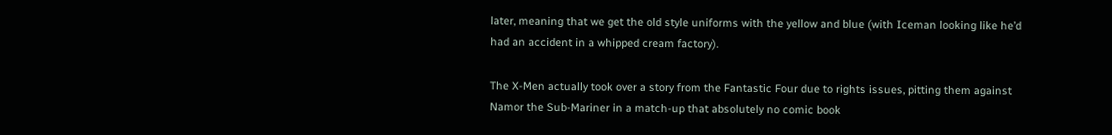later, meaning that we get the old style uniforms with the yellow and blue (with Iceman looking like he’d had an accident in a whipped cream factory).

The X-Men actually took over a story from the Fantastic Four due to rights issues, pitting them against Namor the Sub-Mariner in a match-up that absolutely no comic book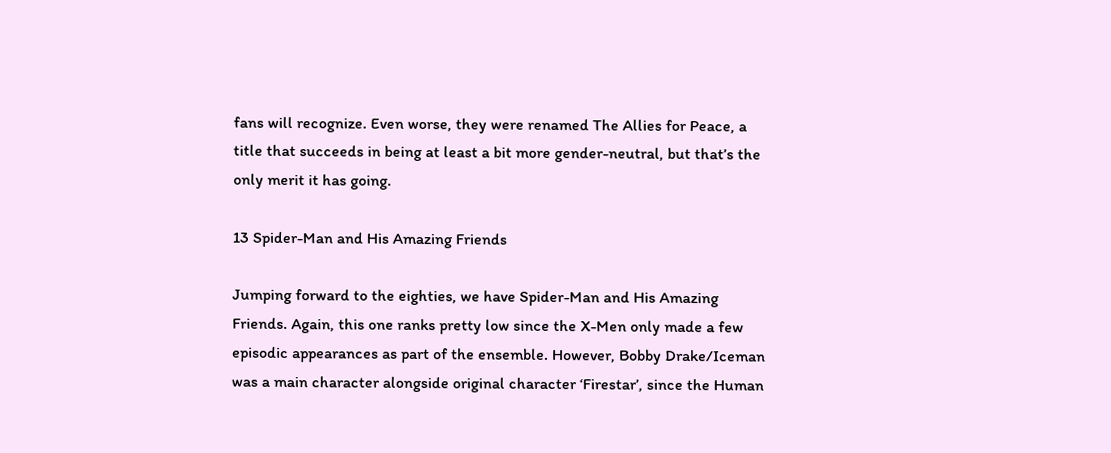fans will recognize. Even worse, they were renamed The Allies for Peace, a title that succeeds in being at least a bit more gender-neutral, but that’s the only merit it has going.

13 Spider-Man and His Amazing Friends

Jumping forward to the eighties, we have Spider-Man and His Amazing Friends. Again, this one ranks pretty low since the X-Men only made a few episodic appearances as part of the ensemble. However, Bobby Drake/Iceman was a main character alongside original character ‘Firestar’, since the Human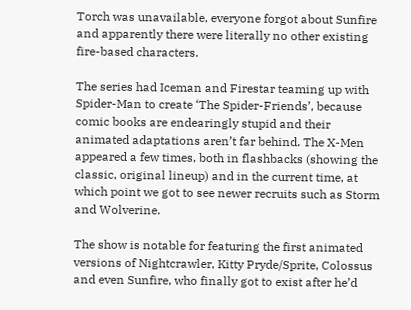Torch was unavailable, everyone forgot about Sunfire and apparently there were literally no other existing fire-based characters.

The series had Iceman and Firestar teaming up with Spider-Man to create ‘The Spider-Friends’, because comic books are endearingly stupid and their animated adaptations aren’t far behind. The X-Men appeared a few times, both in flashbacks (showing the classic, original lineup) and in the current time, at which point we got to see newer recruits such as Storm and Wolverine.

The show is notable for featuring the first animated versions of Nightcrawler, Kitty Pryde/Sprite, Colossus and even Sunfire, who finally got to exist after he’d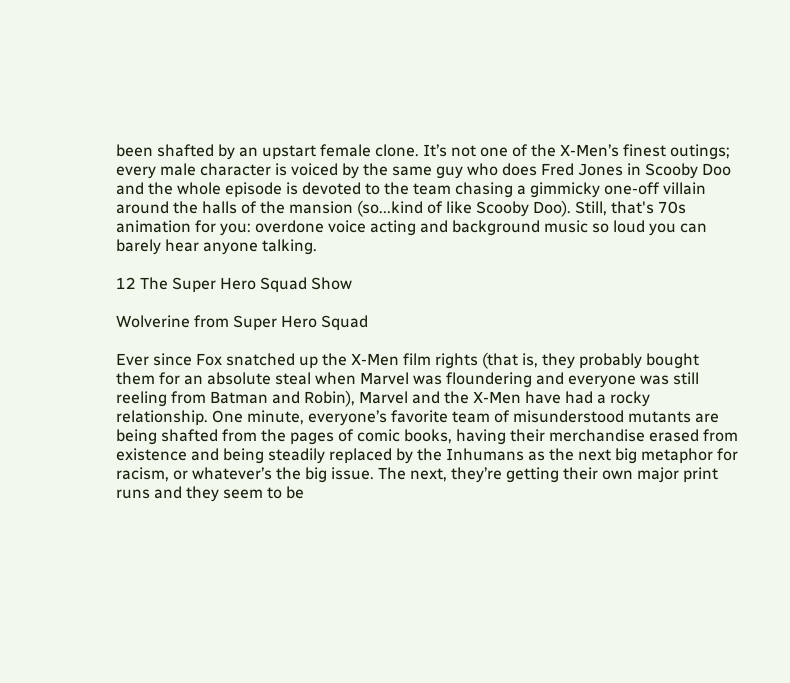been shafted by an upstart female clone. It’s not one of the X-Men’s finest outings; every male character is voiced by the same guy who does Fred Jones in Scooby Doo and the whole episode is devoted to the team chasing a gimmicky one-off villain around the halls of the mansion (so...kind of like Scooby Doo). Still, that's 70s animation for you: overdone voice acting and background music so loud you can barely hear anyone talking.

12 The Super Hero Squad Show

Wolverine from Super Hero Squad

Ever since Fox snatched up the X-Men film rights (that is, they probably bought them for an absolute steal when Marvel was floundering and everyone was still reeling from Batman and Robin), Marvel and the X-Men have had a rocky relationship. One minute, everyone’s favorite team of misunderstood mutants are being shafted from the pages of comic books, having their merchandise erased from existence and being steadily replaced by the Inhumans as the next big metaphor for racism, or whatever’s the big issue. The next, they’re getting their own major print runs and they seem to be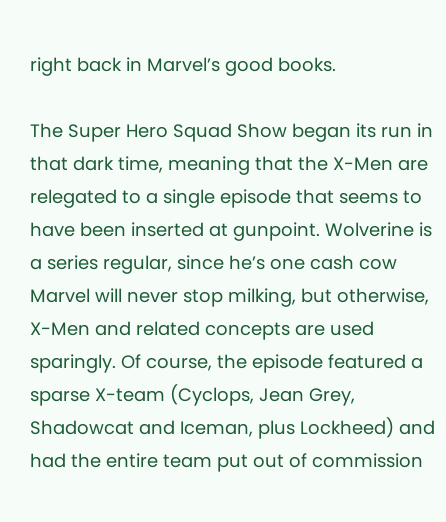right back in Marvel’s good books.

The Super Hero Squad Show began its run in that dark time, meaning that the X-Men are relegated to a single episode that seems to have been inserted at gunpoint. Wolverine is a series regular, since he’s one cash cow Marvel will never stop milking, but otherwise, X-Men and related concepts are used sparingly. Of course, the episode featured a sparse X-team (Cyclops, Jean Grey, Shadowcat and Iceman, plus Lockheed) and had the entire team put out of commission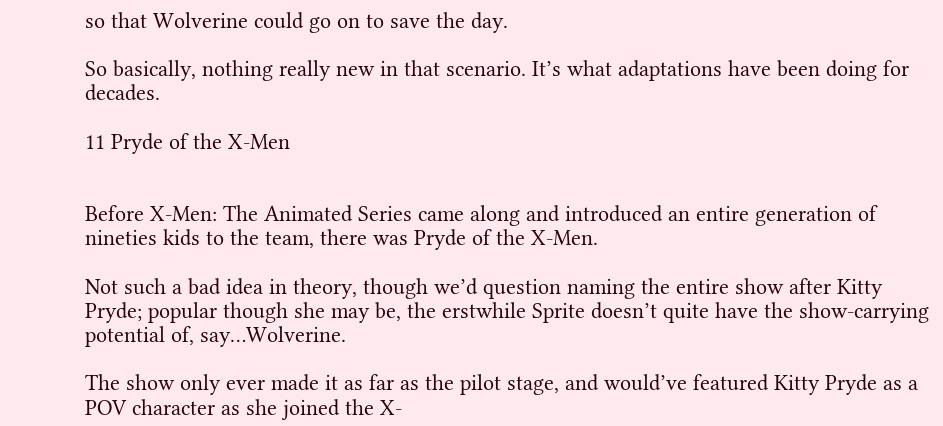so that Wolverine could go on to save the day.

So basically, nothing really new in that scenario. It’s what adaptations have been doing for decades.

11 Pryde of the X-Men


Before X-Men: The Animated Series came along and introduced an entire generation of nineties kids to the team, there was Pryde of the X-Men.

Not such a bad idea in theory, though we’d question naming the entire show after Kitty Pryde; popular though she may be, the erstwhile Sprite doesn’t quite have the show-carrying potential of, say…Wolverine.

The show only ever made it as far as the pilot stage, and would’ve featured Kitty Pryde as a POV character as she joined the X-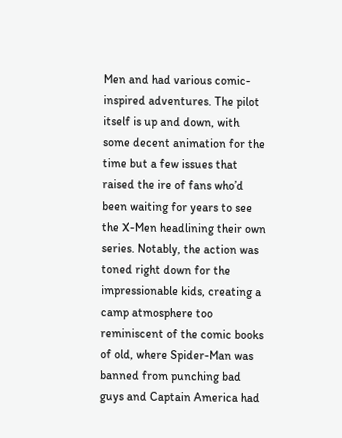Men and had various comic-inspired adventures. The pilot itself is up and down, with some decent animation for the time but a few issues that raised the ire of fans who’d been waiting for years to see the X-Men headlining their own series. Notably, the action was toned right down for the impressionable kids, creating a camp atmosphere too reminiscent of the comic books of old, where Spider-Man was banned from punching bad guys and Captain America had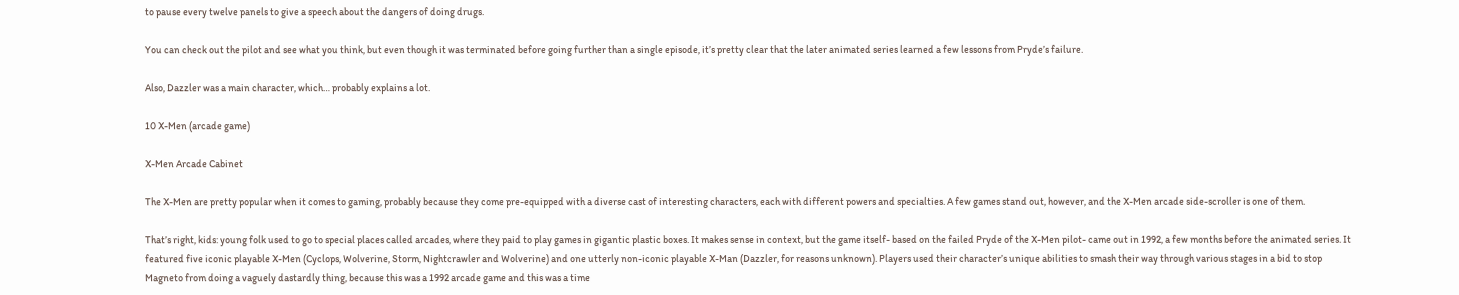to pause every twelve panels to give a speech about the dangers of doing drugs.

You can check out the pilot and see what you think, but even though it was terminated before going further than a single episode, it’s pretty clear that the later animated series learned a few lessons from Pryde’s failure.

Also, Dazzler was a main character, which… probably explains a lot.

10 X-Men (arcade game)

X-Men Arcade Cabinet

The X-Men are pretty popular when it comes to gaming, probably because they come pre-equipped with a diverse cast of interesting characters, each with different powers and specialties. A few games stand out, however, and the X-Men arcade side-scroller is one of them.

That’s right, kids: young folk used to go to special places called arcades, where they paid to play games in gigantic plastic boxes. It makes sense in context, but the game itself- based on the failed Pryde of the X-Men pilot- came out in 1992, a few months before the animated series. It featured five iconic playable X-Men (Cyclops, Wolverine, Storm, Nightcrawler and Wolverine) and one utterly non-iconic playable X-Man (Dazzler, for reasons unknown). Players used their character’s unique abilities to smash their way through various stages in a bid to stop Magneto from doing a vaguely dastardly thing, because this was a 1992 arcade game and this was a time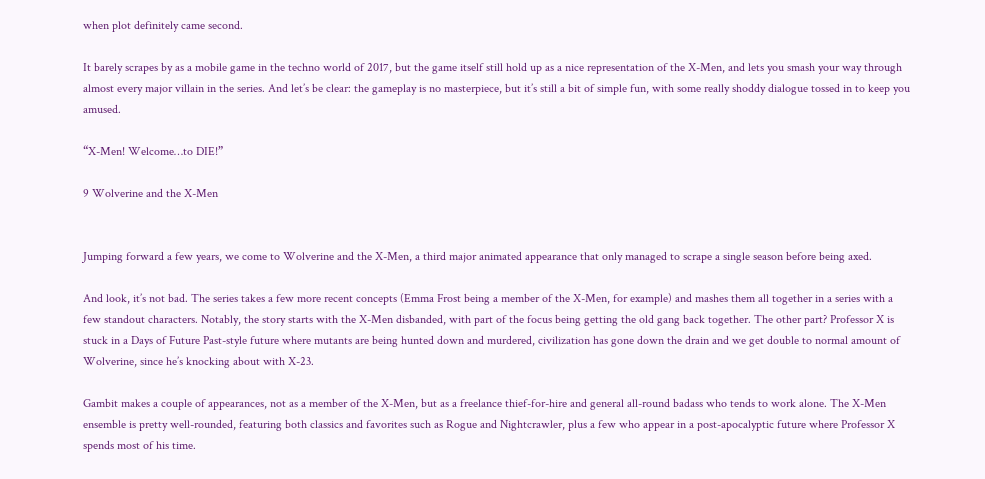when plot definitely came second.

It barely scrapes by as a mobile game in the techno world of 2017, but the game itself still hold up as a nice representation of the X-Men, and lets you smash your way through almost every major villain in the series. And let’s be clear: the gameplay is no masterpiece, but it’s still a bit of simple fun, with some really shoddy dialogue tossed in to keep you amused.

“X-Men! Welcome…to DIE!”

9 Wolverine and the X-Men


Jumping forward a few years, we come to Wolverine and the X-Men, a third major animated appearance that only managed to scrape a single season before being axed.

And look, it’s not bad. The series takes a few more recent concepts (Emma Frost being a member of the X-Men, for example) and mashes them all together in a series with a few standout characters. Notably, the story starts with the X-Men disbanded, with part of the focus being getting the old gang back together. The other part? Professor X is stuck in a Days of Future Past-style future where mutants are being hunted down and murdered, civilization has gone down the drain and we get double to normal amount of Wolverine, since he’s knocking about with X-23.

Gambit makes a couple of appearances, not as a member of the X-Men, but as a freelance thief-for-hire and general all-round badass who tends to work alone. The X-Men ensemble is pretty well-rounded, featuring both classics and favorites such as Rogue and Nightcrawler, plus a few who appear in a post-apocalyptic future where Professor X spends most of his time.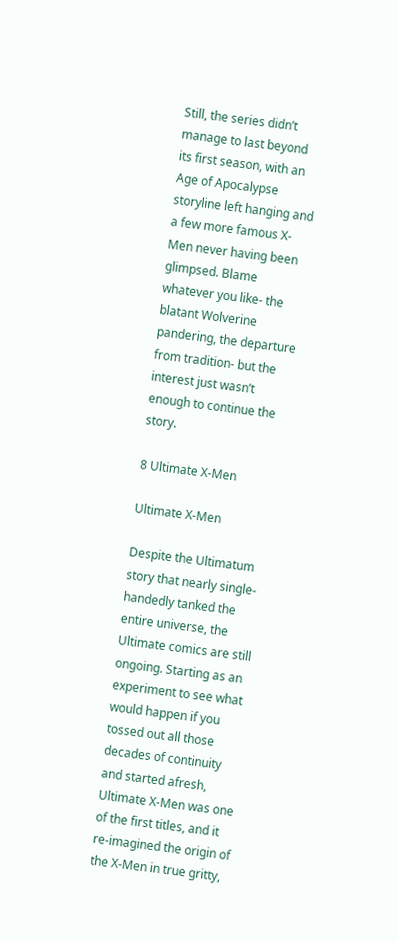Still, the series didn’t manage to last beyond its first season, with an Age of Apocalypse storyline left hanging and a few more famous X-Men never having been glimpsed. Blame whatever you like- the blatant Wolverine pandering, the departure from tradition- but the interest just wasn’t enough to continue the story.

8 Ultimate X-Men

Ultimate X-Men

Despite the Ultimatum story that nearly single-handedly tanked the entire universe, the Ultimate comics are still ongoing. Starting as an experiment to see what would happen if you tossed out all those decades of continuity and started afresh, Ultimate X-Men was one of the first titles, and it re-imagined the origin of the X-Men in true gritty,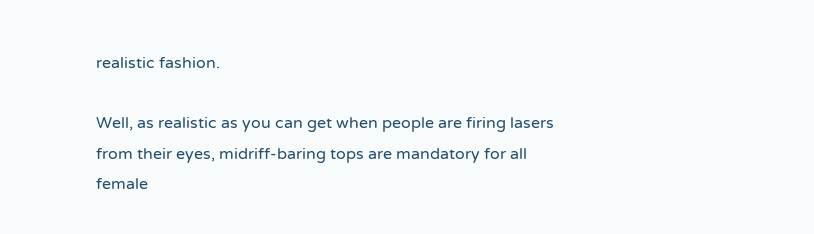realistic fashion.

Well, as realistic as you can get when people are firing lasers from their eyes, midriff-baring tops are mandatory for all female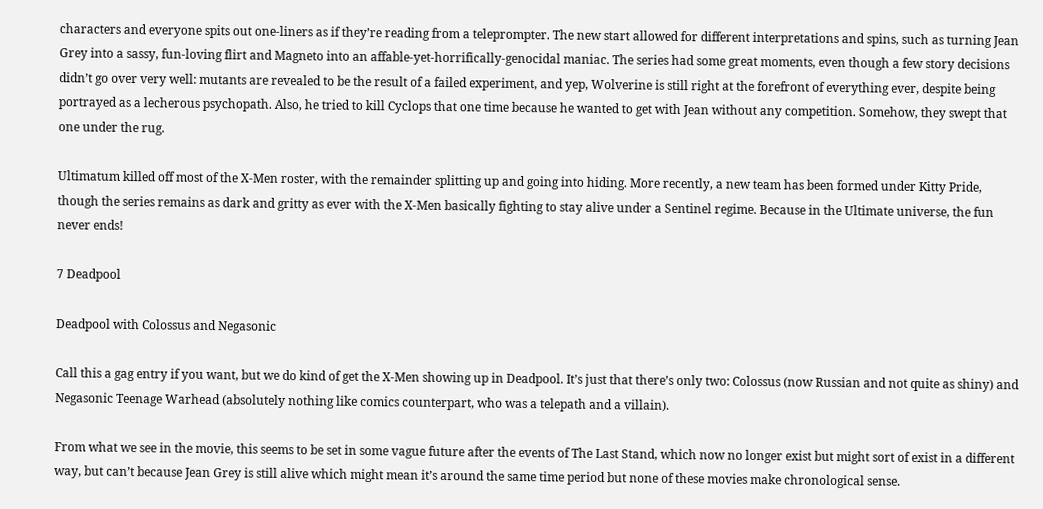characters and everyone spits out one-liners as if they’re reading from a teleprompter. The new start allowed for different interpretations and spins, such as turning Jean Grey into a sassy, fun-loving flirt and Magneto into an affable-yet-horrifically-genocidal maniac. The series had some great moments, even though a few story decisions didn’t go over very well: mutants are revealed to be the result of a failed experiment, and yep, Wolverine is still right at the forefront of everything ever, despite being portrayed as a lecherous psychopath. Also, he tried to kill Cyclops that one time because he wanted to get with Jean without any competition. Somehow, they swept that one under the rug.

Ultimatum killed off most of the X-Men roster, with the remainder splitting up and going into hiding. More recently, a new team has been formed under Kitty Pride, though the series remains as dark and gritty as ever with the X-Men basically fighting to stay alive under a Sentinel regime. Because in the Ultimate universe, the fun never ends!

7 Deadpool

Deadpool with Colossus and Negasonic

Call this a gag entry if you want, but we do kind of get the X-Men showing up in Deadpool. It’s just that there’s only two: Colossus (now Russian and not quite as shiny) and Negasonic Teenage Warhead (absolutely nothing like comics counterpart, who was a telepath and a villain).

From what we see in the movie, this seems to be set in some vague future after the events of The Last Stand, which now no longer exist but might sort of exist in a different way, but can’t because Jean Grey is still alive which might mean it’s around the same time period but none of these movies make chronological sense.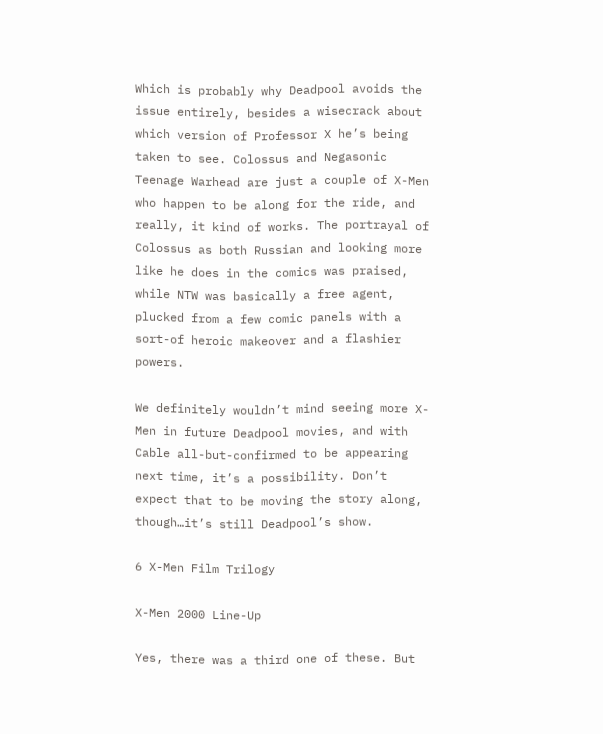Which is probably why Deadpool avoids the issue entirely, besides a wisecrack about which version of Professor X he’s being taken to see. Colossus and Negasonic Teenage Warhead are just a couple of X-Men who happen to be along for the ride, and really, it kind of works. The portrayal of Colossus as both Russian and looking more like he does in the comics was praised, while NTW was basically a free agent, plucked from a few comic panels with a sort-of heroic makeover and a flashier powers.

We definitely wouldn’t mind seeing more X-Men in future Deadpool movies, and with Cable all-but-confirmed to be appearing next time, it’s a possibility. Don’t expect that to be moving the story along, though…it’s still Deadpool’s show.

6 X-Men Film Trilogy

X-Men 2000 Line-Up

Yes, there was a third one of these. But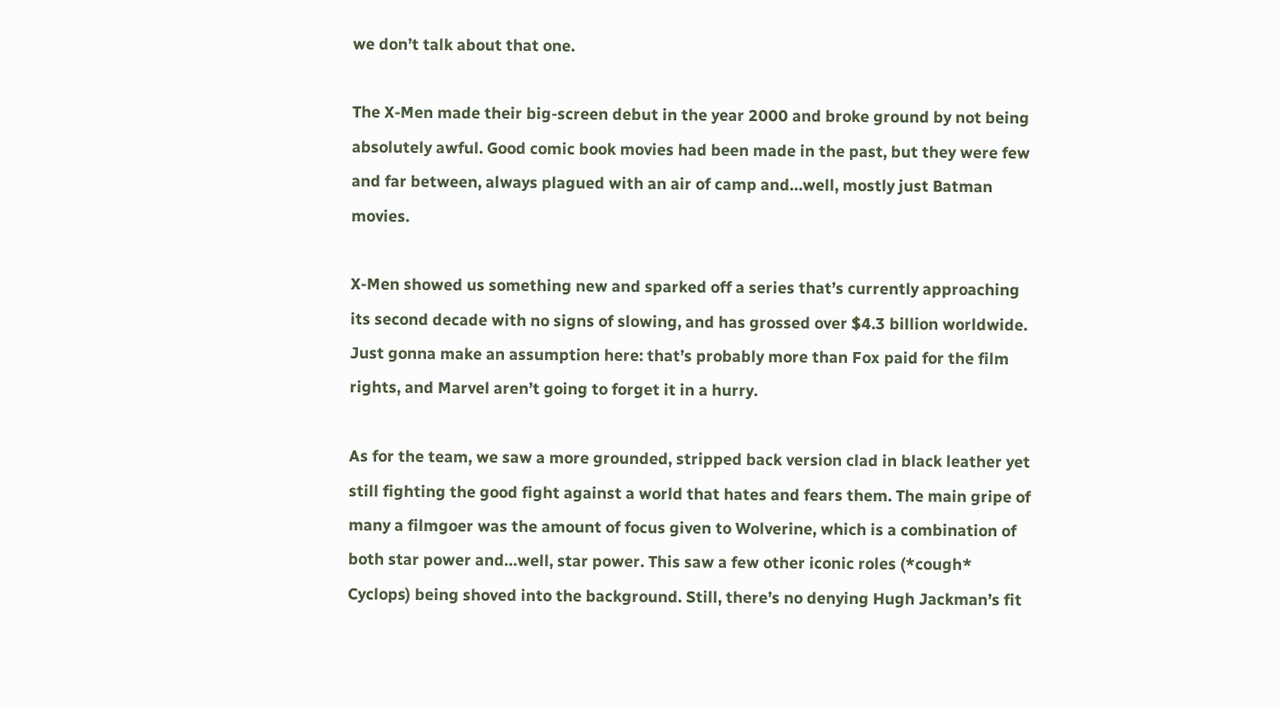we don’t talk about that one.

The X-Men made their big-screen debut in the year 2000 and broke ground by not being absolutely awful. Good comic book movies had been made in the past, but they were few and far between, always plagued with an air of camp and…well, mostly just Batman movies.

X-Men showed us something new and sparked off a series that’s currently approaching its second decade with no signs of slowing, and has grossed over $4.3 billion worldwide. Just gonna make an assumption here: that’s probably more than Fox paid for the film rights, and Marvel aren’t going to forget it in a hurry.

As for the team, we saw a more grounded, stripped back version clad in black leather yet still fighting the good fight against a world that hates and fears them. The main gripe of many a filmgoer was the amount of focus given to Wolverine, which is a combination of both star power and…well, star power. This saw a few other iconic roles (*cough* Cyclops) being shoved into the background. Still, there’s no denying Hugh Jackman’s fit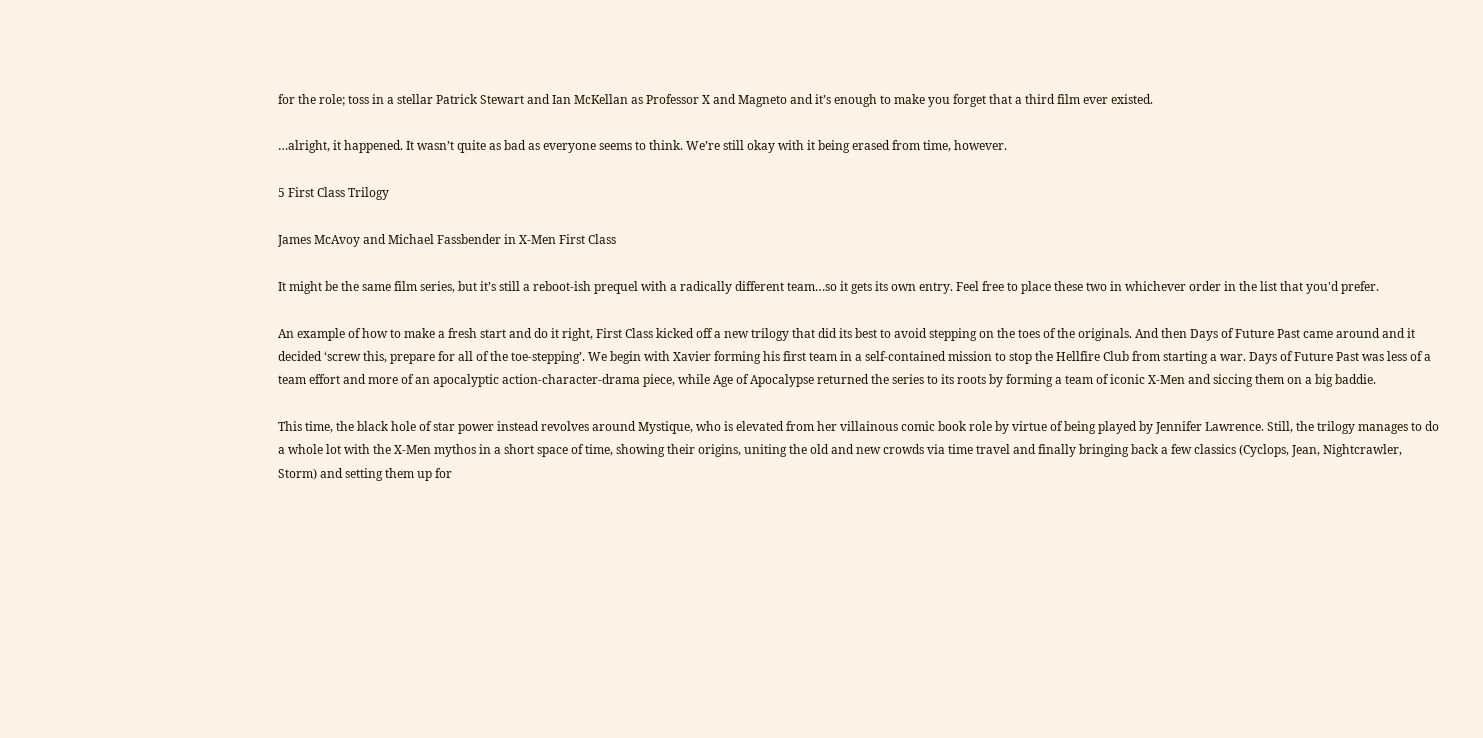for the role; toss in a stellar Patrick Stewart and Ian McKellan as Professor X and Magneto and it’s enough to make you forget that a third film ever existed.

…alright, it happened. It wasn’t quite as bad as everyone seems to think. We’re still okay with it being erased from time, however.

5 First Class Trilogy

James McAvoy and Michael Fassbender in X-Men First Class

It might be the same film series, but it’s still a reboot-ish prequel with a radically different team…so it gets its own entry. Feel free to place these two in whichever order in the list that you'd prefer.

An example of how to make a fresh start and do it right, First Class kicked off a new trilogy that did its best to avoid stepping on the toes of the originals. And then Days of Future Past came around and it decided ‘screw this, prepare for all of the toe-stepping’. We begin with Xavier forming his first team in a self-contained mission to stop the Hellfire Club from starting a war. Days of Future Past was less of a team effort and more of an apocalyptic action-character-drama piece, while Age of Apocalypse returned the series to its roots by forming a team of iconic X-Men and siccing them on a big baddie.

This time, the black hole of star power instead revolves around Mystique, who is elevated from her villainous comic book role by virtue of being played by Jennifer Lawrence. Still, the trilogy manages to do a whole lot with the X-Men mythos in a short space of time, showing their origins, uniting the old and new crowds via time travel and finally bringing back a few classics (Cyclops, Jean, Nightcrawler, Storm) and setting them up for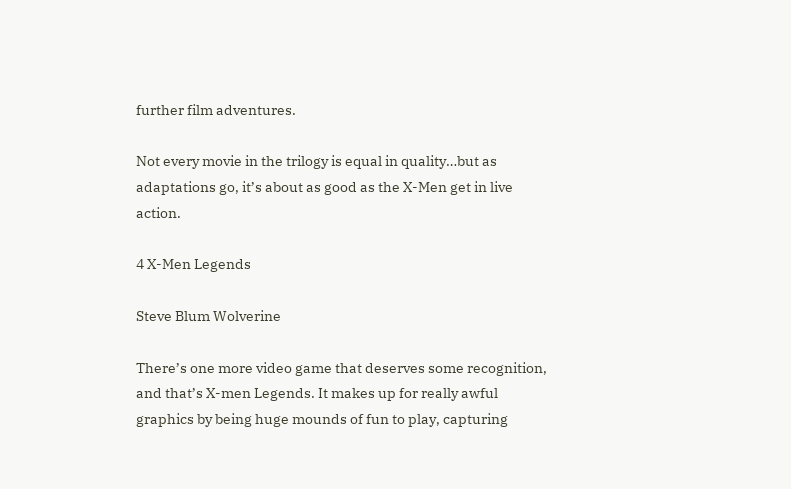further film adventures.

Not every movie in the trilogy is equal in quality…but as adaptations go, it’s about as good as the X-Men get in live action.

4 X-Men Legends

Steve Blum Wolverine

There’s one more video game that deserves some recognition, and that’s X-men Legends. It makes up for really awful graphics by being huge mounds of fun to play, capturing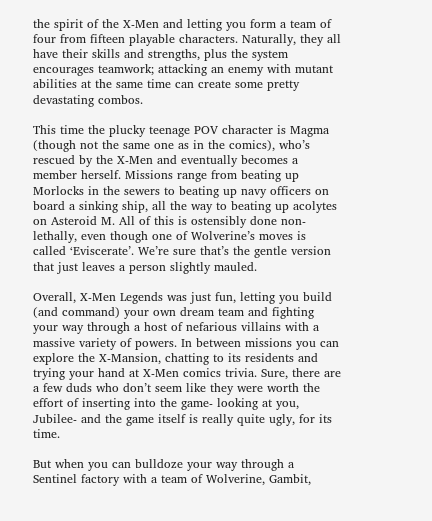the spirit of the X-Men and letting you form a team of four from fifteen playable characters. Naturally, they all have their skills and strengths, plus the system encourages teamwork; attacking an enemy with mutant abilities at the same time can create some pretty devastating combos.

This time the plucky teenage POV character is Magma (though not the same one as in the comics), who’s rescued by the X-Men and eventually becomes a member herself. Missions range from beating up Morlocks in the sewers to beating up navy officers on board a sinking ship, all the way to beating up acolytes on Asteroid M. All of this is ostensibly done non-lethally, even though one of Wolverine’s moves is called ‘Eviscerate’. We’re sure that’s the gentle version that just leaves a person slightly mauled.

Overall, X-Men Legends was just fun, letting you build (and command) your own dream team and fighting your way through a host of nefarious villains with a massive variety of powers. In between missions you can explore the X-Mansion, chatting to its residents and trying your hand at X-Men comics trivia. Sure, there are a few duds who don’t seem like they were worth the effort of inserting into the game- looking at you, Jubilee- and the game itself is really quite ugly, for its time.

But when you can bulldoze your way through a Sentinel factory with a team of Wolverine, Gambit,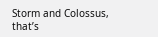Storm and Colossus, that’s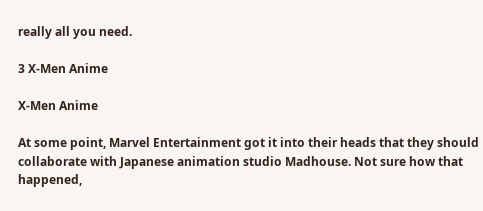really all you need.

3 X-Men Anime

X-Men Anime

At some point, Marvel Entertainment got it into their heads that they should collaborate with Japanese animation studio Madhouse. Not sure how that happened,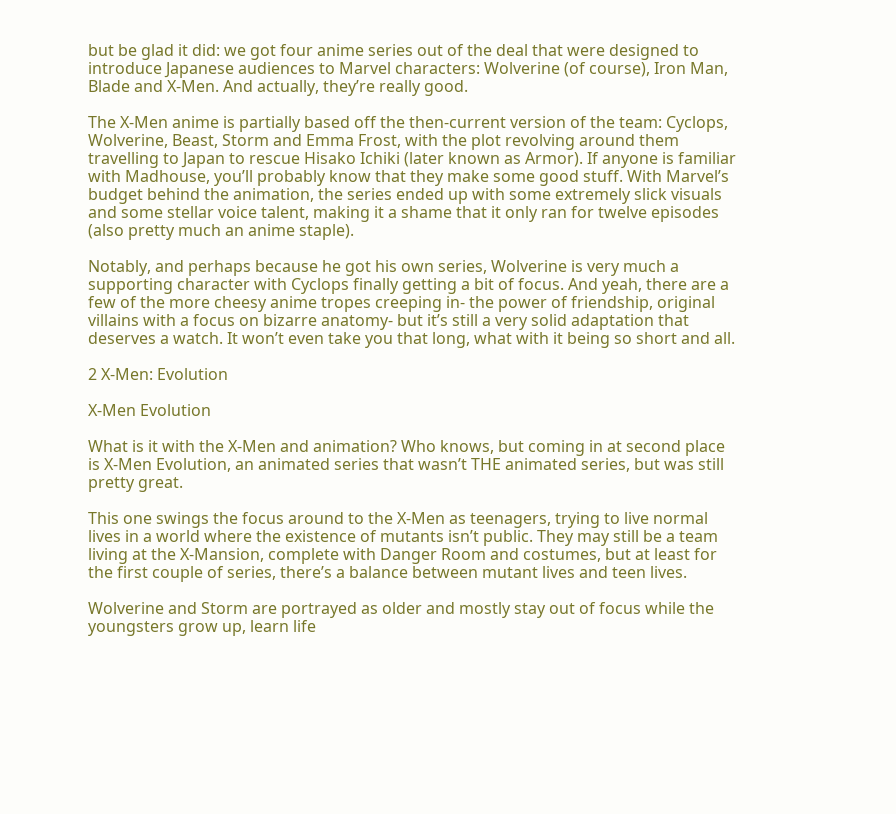but be glad it did: we got four anime series out of the deal that were designed to introduce Japanese audiences to Marvel characters: Wolverine (of course), Iron Man, Blade and X-Men. And actually, they’re really good.

The X-Men anime is partially based off the then-current version of the team: Cyclops, Wolverine, Beast, Storm and Emma Frost, with the plot revolving around them travelling to Japan to rescue Hisako Ichiki (later known as Armor). If anyone is familiar with Madhouse, you’ll probably know that they make some good stuff. With Marvel’s budget behind the animation, the series ended up with some extremely slick visuals and some stellar voice talent, making it a shame that it only ran for twelve episodes (also pretty much an anime staple).

Notably, and perhaps because he got his own series, Wolverine is very much a supporting character with Cyclops finally getting a bit of focus. And yeah, there are a few of the more cheesy anime tropes creeping in- the power of friendship, original villains with a focus on bizarre anatomy- but it’s still a very solid adaptation that deserves a watch. It won’t even take you that long, what with it being so short and all.

2 X-Men: Evolution

X-Men Evolution

What is it with the X-Men and animation? Who knows, but coming in at second place is X-Men Evolution, an animated series that wasn’t THE animated series, but was still pretty great.

This one swings the focus around to the X-Men as teenagers, trying to live normal lives in a world where the existence of mutants isn’t public. They may still be a team living at the X-Mansion, complete with Danger Room and costumes, but at least for the first couple of series, there’s a balance between mutant lives and teen lives.

Wolverine and Storm are portrayed as older and mostly stay out of focus while the youngsters grow up, learn life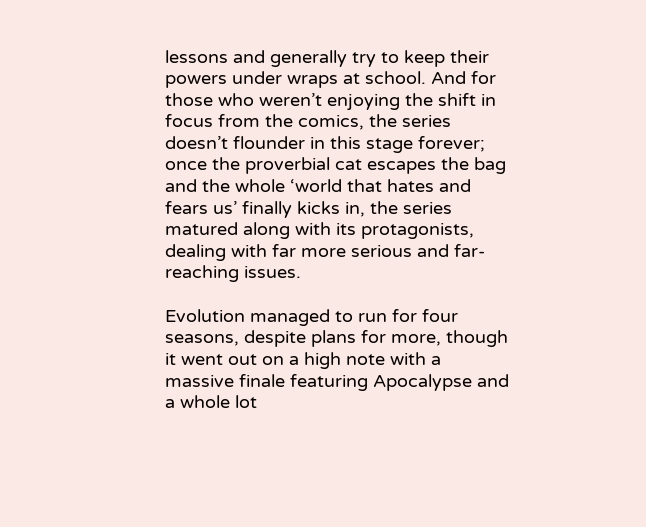lessons and generally try to keep their powers under wraps at school. And for those who weren’t enjoying the shift in focus from the comics, the series doesn’t flounder in this stage forever; once the proverbial cat escapes the bag and the whole ‘world that hates and fears us’ finally kicks in, the series matured along with its protagonists, dealing with far more serious and far-reaching issues.

Evolution managed to run for four seasons, despite plans for more, though it went out on a high note with a massive finale featuring Apocalypse and a whole lot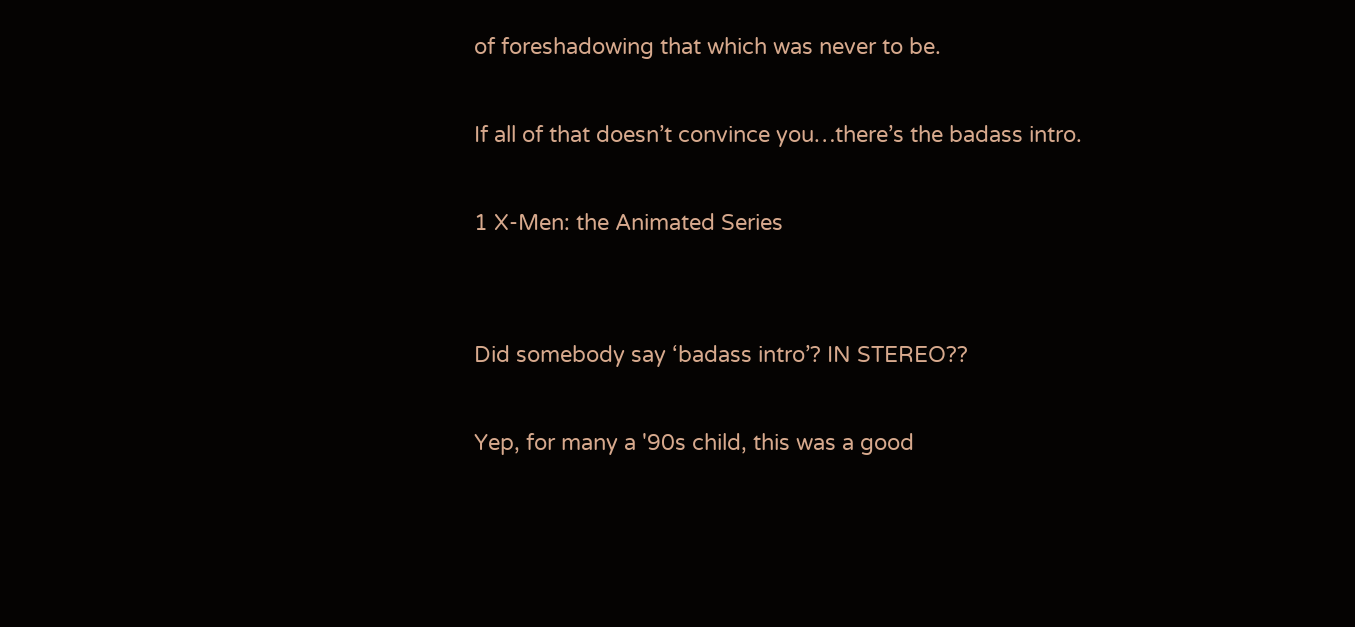of foreshadowing that which was never to be.

If all of that doesn’t convince you…there’s the badass intro.

1 X-Men: the Animated Series


Did somebody say ‘badass intro’? IN STEREO??

Yep, for many a '90s child, this was a good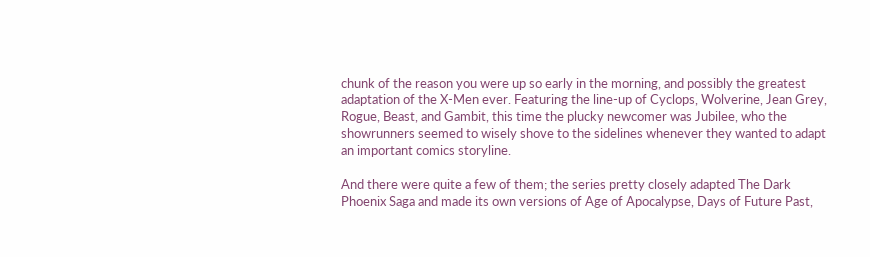chunk of the reason you were up so early in the morning, and possibly the greatest adaptation of the X-Men ever. Featuring the line-up of Cyclops, Wolverine, Jean Grey, Rogue, Beast, and Gambit, this time the plucky newcomer was Jubilee, who the showrunners seemed to wisely shove to the sidelines whenever they wanted to adapt an important comics storyline.

And there were quite a few of them; the series pretty closely adapted The Dark Phoenix Saga and made its own versions of Age of Apocalypse, Days of Future Past,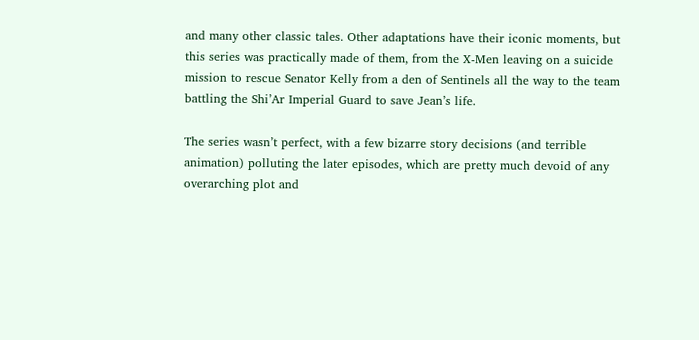and many other classic tales. Other adaptations have their iconic moments, but this series was practically made of them, from the X-Men leaving on a suicide mission to rescue Senator Kelly from a den of Sentinels all the way to the team battling the Shi’Ar Imperial Guard to save Jean’s life.

The series wasn’t perfect, with a few bizarre story decisions (and terrible animation) polluting the later episodes, which are pretty much devoid of any overarching plot and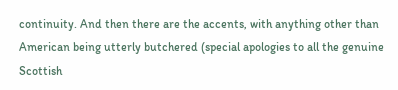continuity. And then there are the accents, with anything other than American being utterly butchered (special apologies to all the genuine Scottish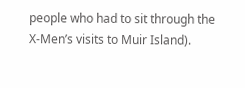people who had to sit through the X-Men’s visits to Muir Island).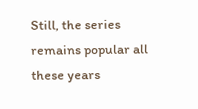Still, the series remains popular all these years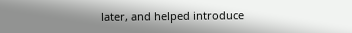later, and helped introduce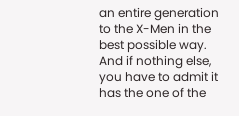an entire generation to the X-Men in the best possible way. And if nothing else, you have to admit it has the one of the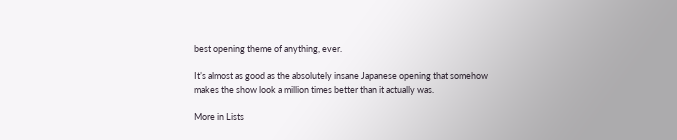best opening theme of anything, ever.

It’s almost as good as the absolutely insane Japanese opening that somehow makes the show look a million times better than it actually was.

More in Lists